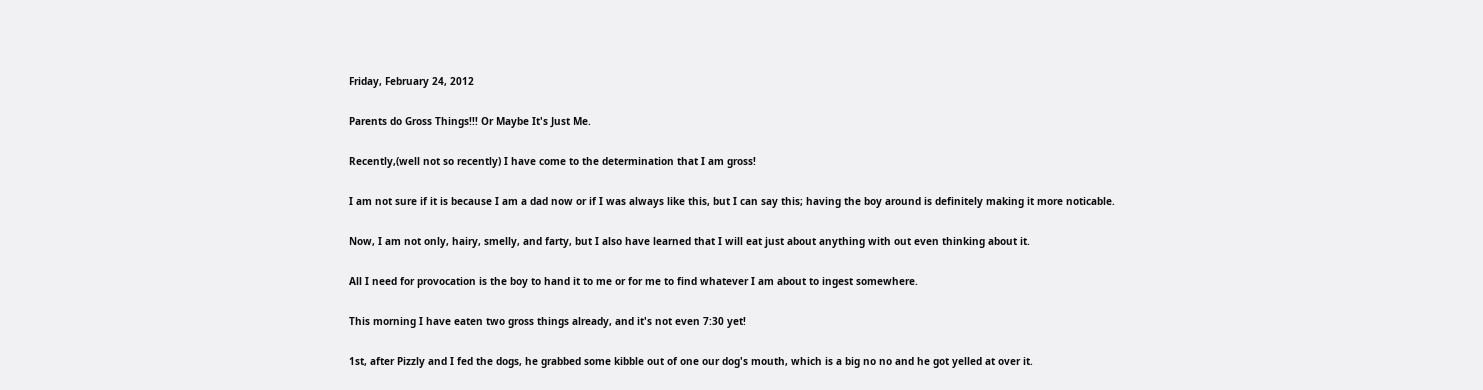Friday, February 24, 2012

Parents do Gross Things!!! Or Maybe It's Just Me.

Recently,(well not so recently) I have come to the determination that I am gross!

I am not sure if it is because I am a dad now or if I was always like this, but I can say this; having the boy around is definitely making it more noticable.

Now, I am not only, hairy, smelly, and farty, but I also have learned that I will eat just about anything with out even thinking about it.

All I need for provocation is the boy to hand it to me or for me to find whatever I am about to ingest somewhere.

This morning I have eaten two gross things already, and it's not even 7:30 yet!

1st, after Pizzly and I fed the dogs, he grabbed some kibble out of one our dog's mouth, which is a big no no and he got yelled at over it.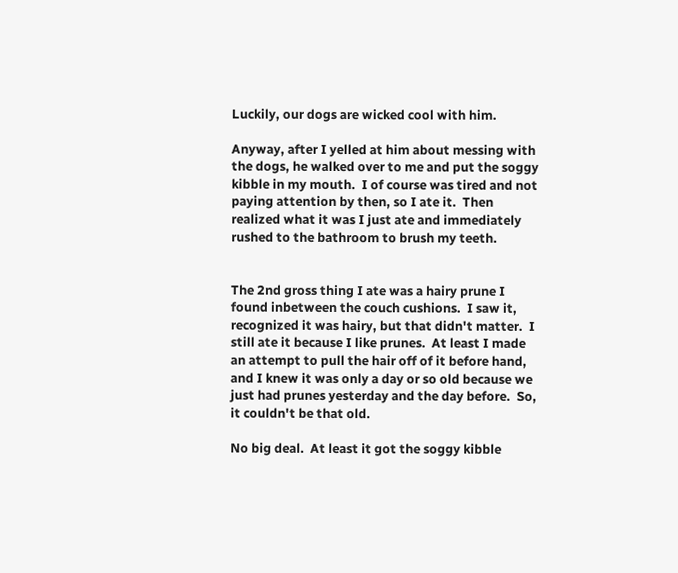Luckily, our dogs are wicked cool with him.

Anyway, after I yelled at him about messing with the dogs, he walked over to me and put the soggy kibble in my mouth.  I of course was tired and not paying attention by then, so I ate it.  Then realized what it was I just ate and immediately rushed to the bathroom to brush my teeth.


The 2nd gross thing I ate was a hairy prune I found inbetween the couch cushions.  I saw it, recognized it was hairy, but that didn't matter.  I still ate it because I like prunes.  At least I made an attempt to pull the hair off of it before hand, and I knew it was only a day or so old because we just had prunes yesterday and the day before.  So, it couldn't be that old.

No big deal.  At least it got the soggy kibble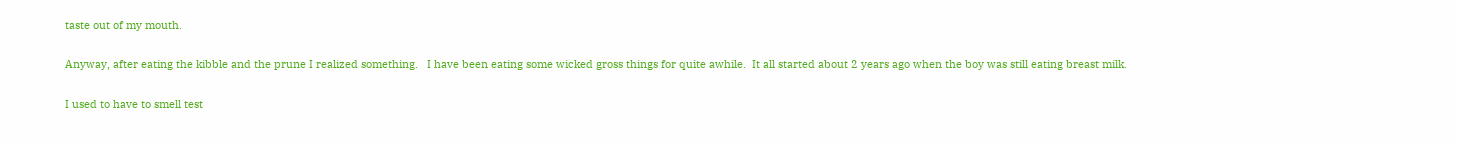taste out of my mouth.

Anyway, after eating the kibble and the prune I realized something.   I have been eating some wicked gross things for quite awhile.  It all started about 2 years ago when the boy was still eating breast milk.

I used to have to smell test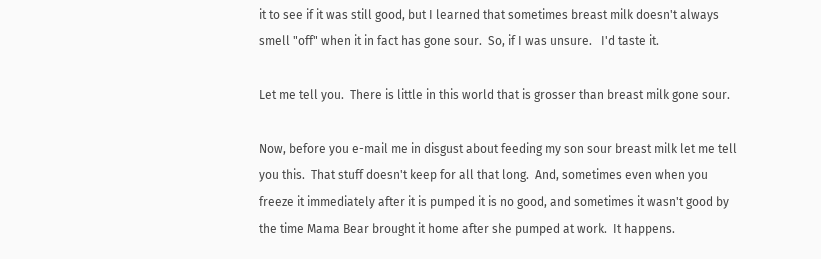it to see if it was still good, but I learned that sometimes breast milk doesn't always smell "off" when it in fact has gone sour.  So, if I was unsure.   I'd taste it.

Let me tell you.  There is little in this world that is grosser than breast milk gone sour.

Now, before you e-mail me in disgust about feeding my son sour breast milk let me tell you this.  That stuff doesn't keep for all that long.  And, sometimes even when you freeze it immediately after it is pumped it is no good, and sometimes it wasn't good by the time Mama Bear brought it home after she pumped at work.  It happens.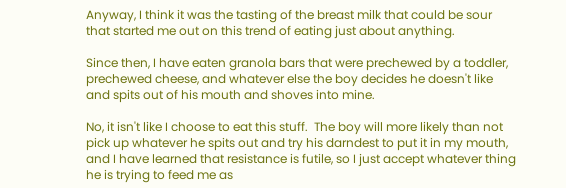Anyway, I think it was the tasting of the breast milk that could be sour that started me out on this trend of eating just about anything.

Since then, I have eaten granola bars that were prechewed by a toddler, prechewed cheese, and whatever else the boy decides he doesn't like and spits out of his mouth and shoves into mine.

No, it isn't like I choose to eat this stuff.  The boy will more likely than not pick up whatever he spits out and try his darndest to put it in my mouth, and I have learned that resistance is futile, so I just accept whatever thing he is trying to feed me as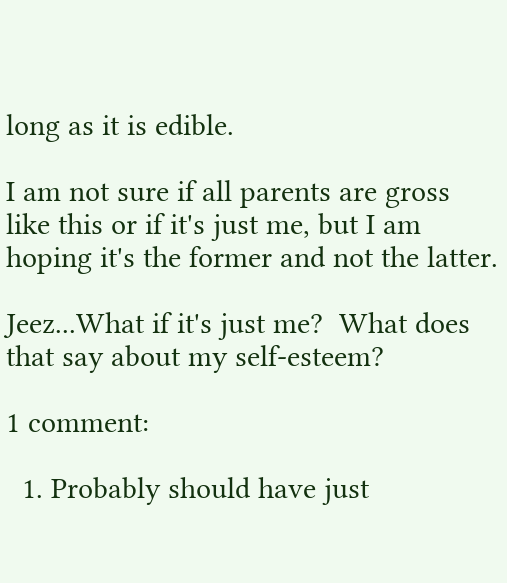long as it is edible.

I am not sure if all parents are gross like this or if it's just me, but I am hoping it's the former and not the latter.

Jeez...What if it's just me?  What does that say about my self-esteem?

1 comment:

  1. Probably should have just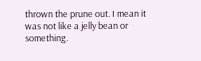thrown the prune out. I mean it was not like a jelly bean or something.